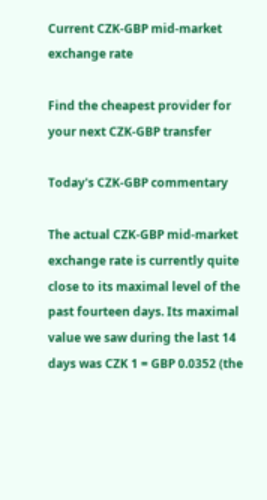Current CZK-GBP mid-market exchange rate

Find the cheapest provider for your next CZK-GBP transfer

Today's CZK-GBP commentary

The actual CZK-GBP mid-market exchange rate is currently quite close to its maximal level of the past fourteen days. Its maximal value we saw during the last 14 days was CZK 1 = GBP 0.0352 (the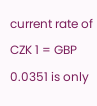current rate of CZK 1 = GBP 0.0351 is only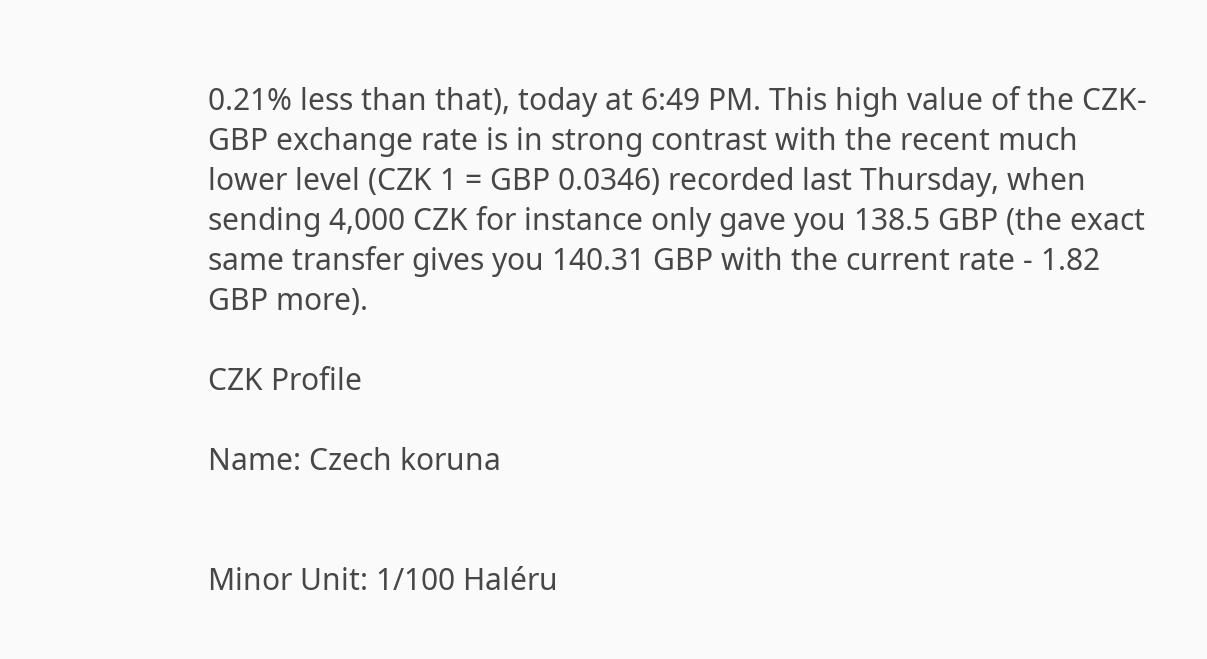0.21% less than that), today at 6:49 PM. This high value of the CZK-GBP exchange rate is in strong contrast with the recent much lower level (CZK 1 = GBP 0.0346) recorded last Thursday, when sending 4,000 CZK for instance only gave you 138.5 GBP (the exact same transfer gives you 140.31 GBP with the current rate - 1.82 GBP more).

CZK Profile

Name: Czech koruna


Minor Unit: 1/100 Haléru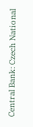Central Bank: Czech National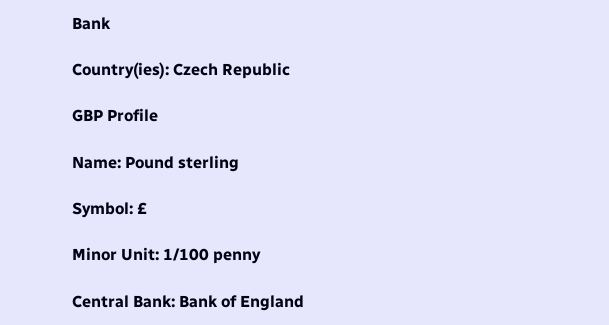Bank

Country(ies): Czech Republic

GBP Profile

Name: Pound sterling

Symbol: £

Minor Unit: 1/100 penny

Central Bank: Bank of England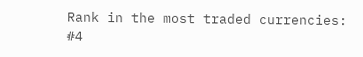Rank in the most traded currencies: #4